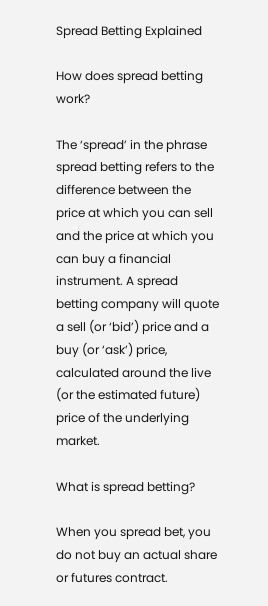Spread Betting Explained

How does spread betting work?

The ‘spread’ in the phrase spread betting refers to the difference between the price at which you can sell and the price at which you can buy a financial instrument. A spread betting company will quote a sell (or ‘bid’) price and a buy (or ‘ask’) price, calculated around the live (or the estimated future) price of the underlying market.

What is spread betting?

When you spread bet, you do not buy an actual share or futures contract.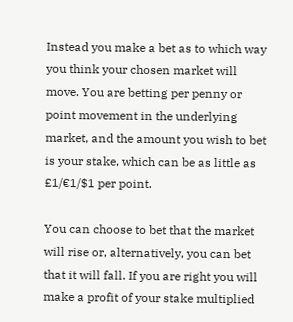Instead you make a bet as to which way you think your chosen market will move. You are betting per penny or point movement in the underlying market, and the amount you wish to bet is your stake, which can be as little as £1/€1/$1 per point.

You can choose to bet that the market will rise or, alternatively, you can bet that it will fall. If you are right you will make a profit of your stake multiplied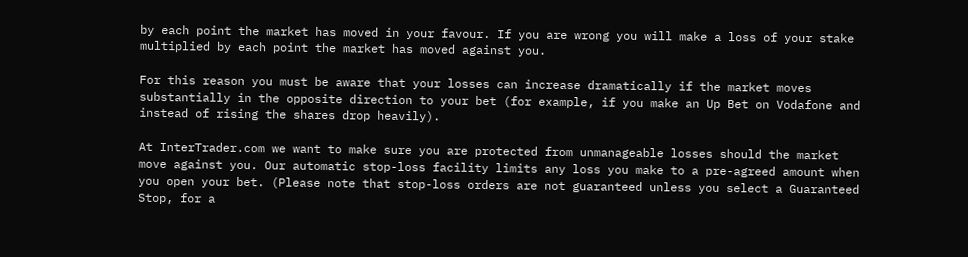by each point the market has moved in your favour. If you are wrong you will make a loss of your stake multiplied by each point the market has moved against you.

For this reason you must be aware that your losses can increase dramatically if the market moves substantially in the opposite direction to your bet (for example, if you make an Up Bet on Vodafone and instead of rising the shares drop heavily).

At InterTrader.com we want to make sure you are protected from unmanageable losses should the market move against you. Our automatic stop-loss facility limits any loss you make to a pre-agreed amount when you open your bet. (Please note that stop-loss orders are not guaranteed unless you select a Guaranteed Stop, for a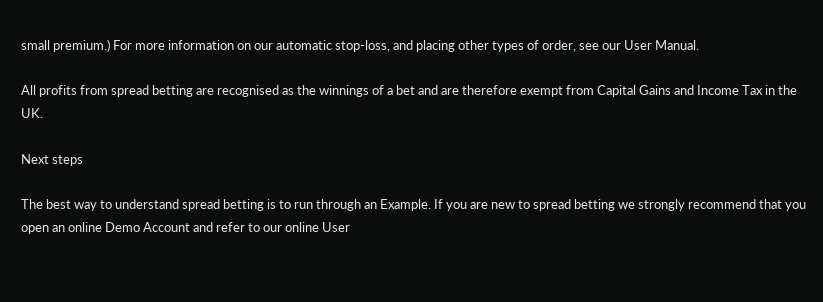small premium.) For more information on our automatic stop-loss, and placing other types of order, see our User Manual.

All profits from spread betting are recognised as the winnings of a bet and are therefore exempt from Capital Gains and Income Tax in the UK.

Next steps

The best way to understand spread betting is to run through an Example. If you are new to spread betting we strongly recommend that you open an online Demo Account and refer to our online User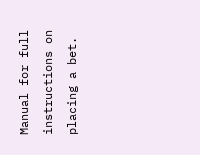Manual for full instructions on placing a bet.